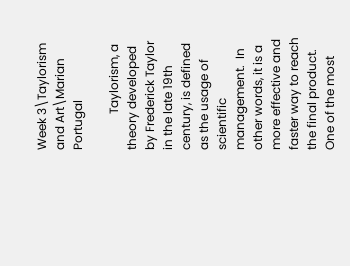Week 3\Taylorism and Art\Marian Portugal

            Taylorism, a theory developed by Frederick Taylor in the late 19th century, is defined as the usage of scientific management.  In other words, it is a more effective and faster way to reach the final product.  One of the most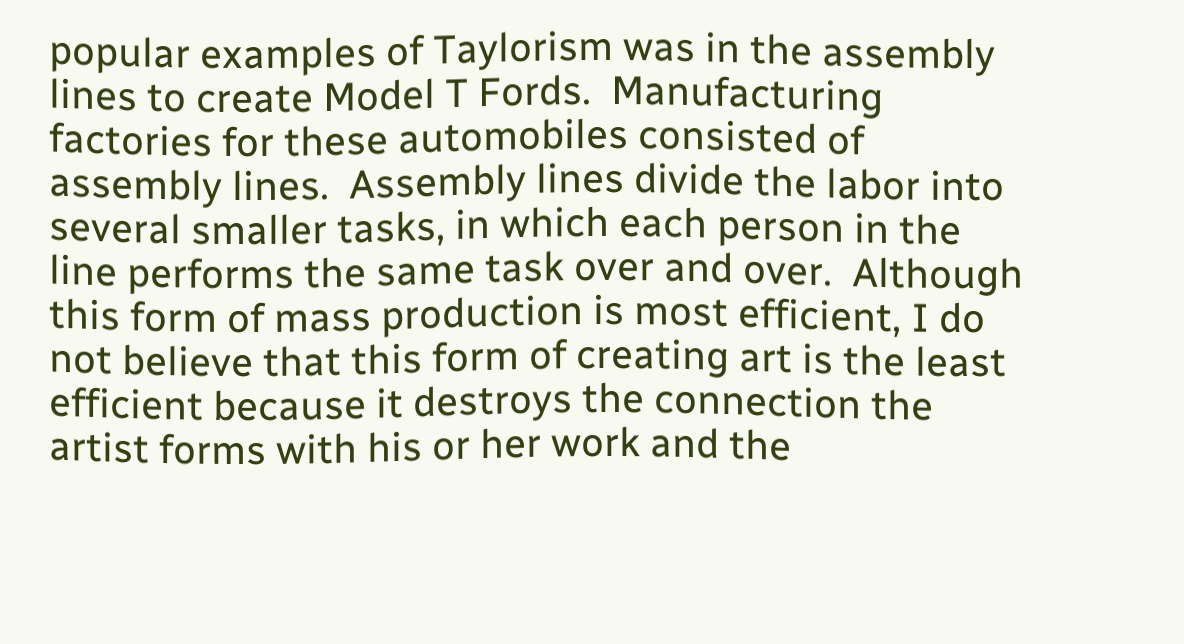popular examples of Taylorism was in the assembly lines to create Model T Fords.  Manufacturing factories for these automobiles consisted of assembly lines.  Assembly lines divide the labor into several smaller tasks, in which each person in the line performs the same task over and over.  Although this form of mass production is most efficient, I do not believe that this form of creating art is the least efficient because it destroys the connection the artist forms with his or her work and the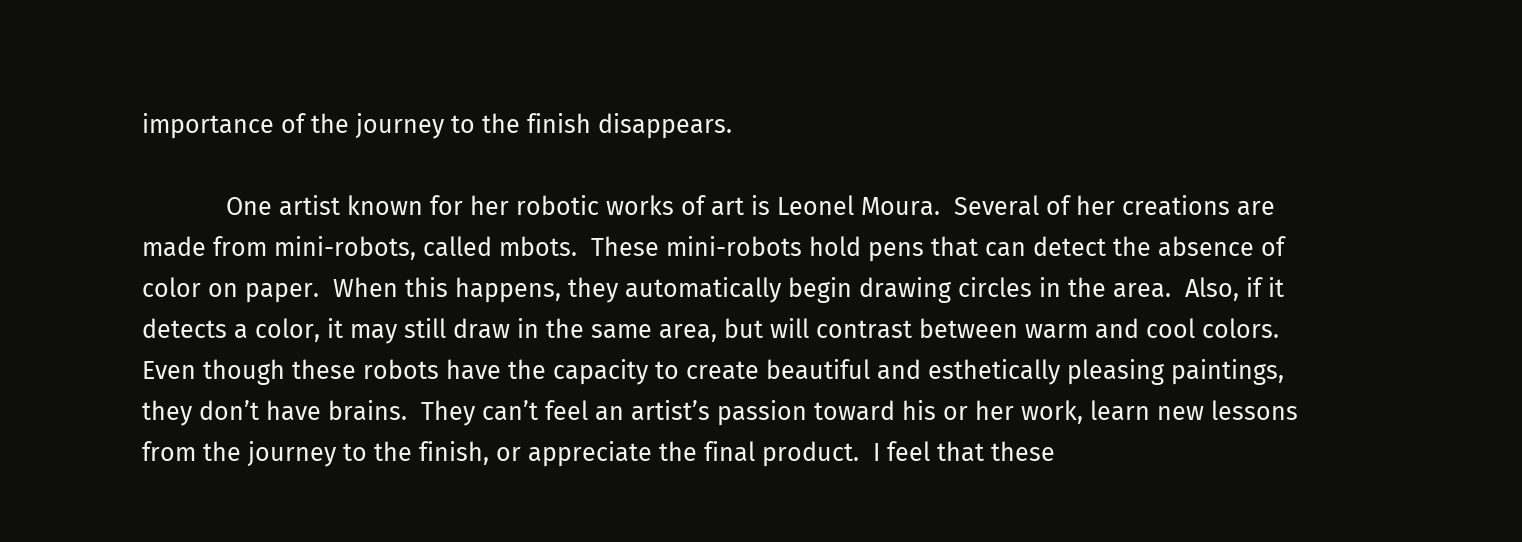importance of the journey to the finish disappears.

            One artist known for her robotic works of art is Leonel Moura.  Several of her creations are made from mini-robots, called mbots.  These mini-robots hold pens that can detect the absence of color on paper.  When this happens, they automatically begin drawing circles in the area.  Also, if it detects a color, it may still draw in the same area, but will contrast between warm and cool colors.  Even though these robots have the capacity to create beautiful and esthetically pleasing paintings, they don’t have brains.  They can’t feel an artist’s passion toward his or her work, learn new lessons from the journey to the finish, or appreciate the final product.  I feel that these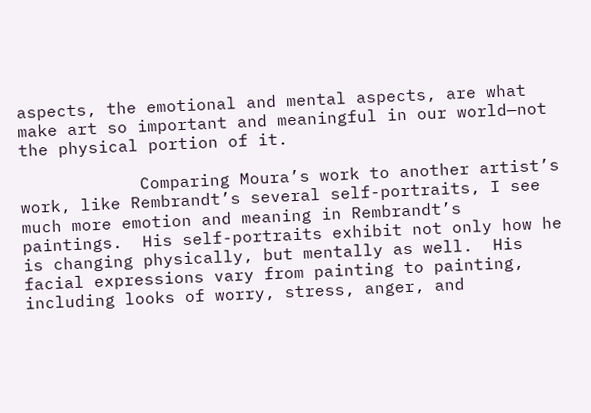aspects, the emotional and mental aspects, are what make art so important and meaningful in our world—not the physical portion of it.

            Comparing Moura’s work to another artist’s work, like Rembrandt’s several self-portraits, I see much more emotion and meaning in Rembrandt’s paintings.  His self-portraits exhibit not only how he is changing physically, but mentally as well.  His facial expressions vary from painting to painting, including looks of worry, stress, anger, and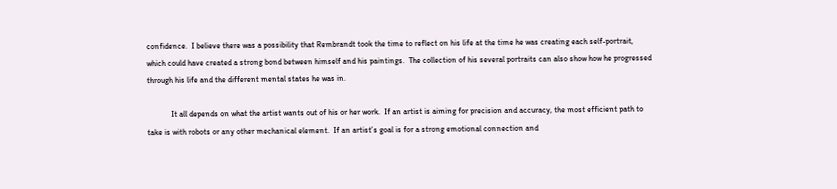confidence.  I believe there was a possibility that Rembrandt took the time to reflect on his life at the time he was creating each self-portrait, which could have created a strong bond between himself and his paintings.  The collection of his several portraits can also show how he progressed through his life and the different mental states he was in.

            It all depends on what the artist wants out of his or her work.  If an artist is aiming for precision and accuracy, the most efficient path to take is with robots or any other mechanical element.  If an artist’s goal is for a strong emotional connection and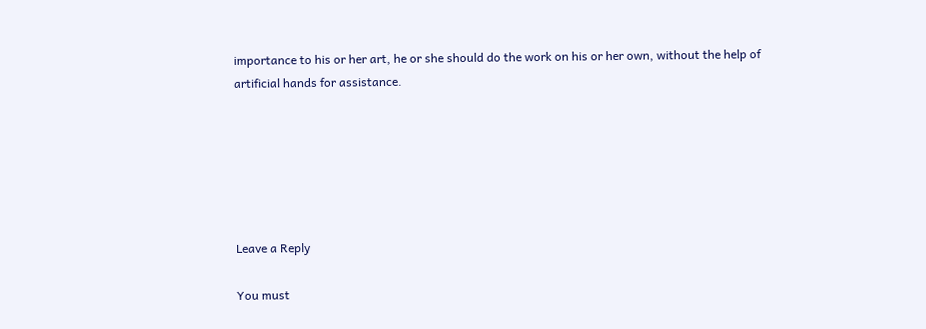importance to his or her art, he or she should do the work on his or her own, without the help of artificial hands for assistance.






Leave a Reply

You must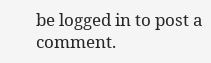be logged in to post a comment.